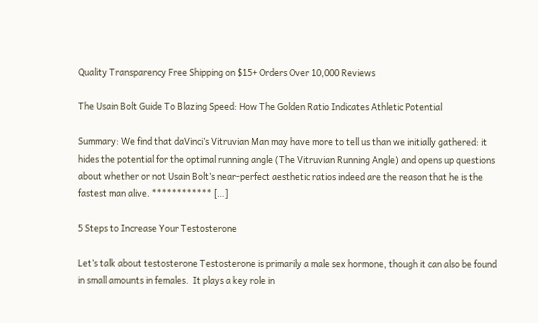Quality Transparency Free Shipping on $15+ Orders Over 10,000 Reviews

The Usain Bolt Guide To Blazing Speed: How The Golden Ratio Indicates Athletic Potential

Summary: We find that daVinci’s Vitruvian Man may have more to tell us than we initially gathered: it hides the potential for the optimal running angle (The Vitruvian Running Angle) and opens up questions about whether or not Usain Bolt’s near-perfect aesthetic ratios indeed are the reason that he is the fastest man alive. ************ […]

5 Steps to Increase Your Testosterone

Let’s talk about testosterone Testosterone is primarily a male sex hormone, though it can also be found in small amounts in females.  It plays a key role in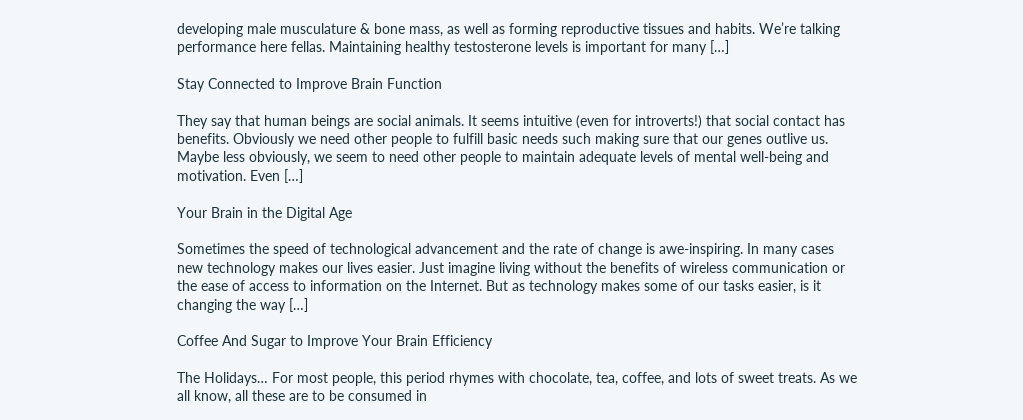developing male musculature & bone mass, as well as forming reproductive tissues and habits. We’re talking performance here fellas. Maintaining healthy testosterone levels is important for many […]

Stay Connected to Improve Brain Function

They say that human beings are social animals. It seems intuitive (even for introverts!) that social contact has benefits. Obviously we need other people to fulfill basic needs such making sure that our genes outlive us. Maybe less obviously, we seem to need other people to maintain adequate levels of mental well-being and motivation. Even […]

Your Brain in the Digital Age

Sometimes the speed of technological advancement and the rate of change is awe-inspiring. In many cases new technology makes our lives easier. Just imagine living without the benefits of wireless communication or the ease of access to information on the Internet. But as technology makes some of our tasks easier, is it changing the way […]

Coffee And Sugar to Improve Your Brain Efficiency

The Holidays… For most people, this period rhymes with chocolate, tea, coffee, and lots of sweet treats. As we all know, all these are to be consumed in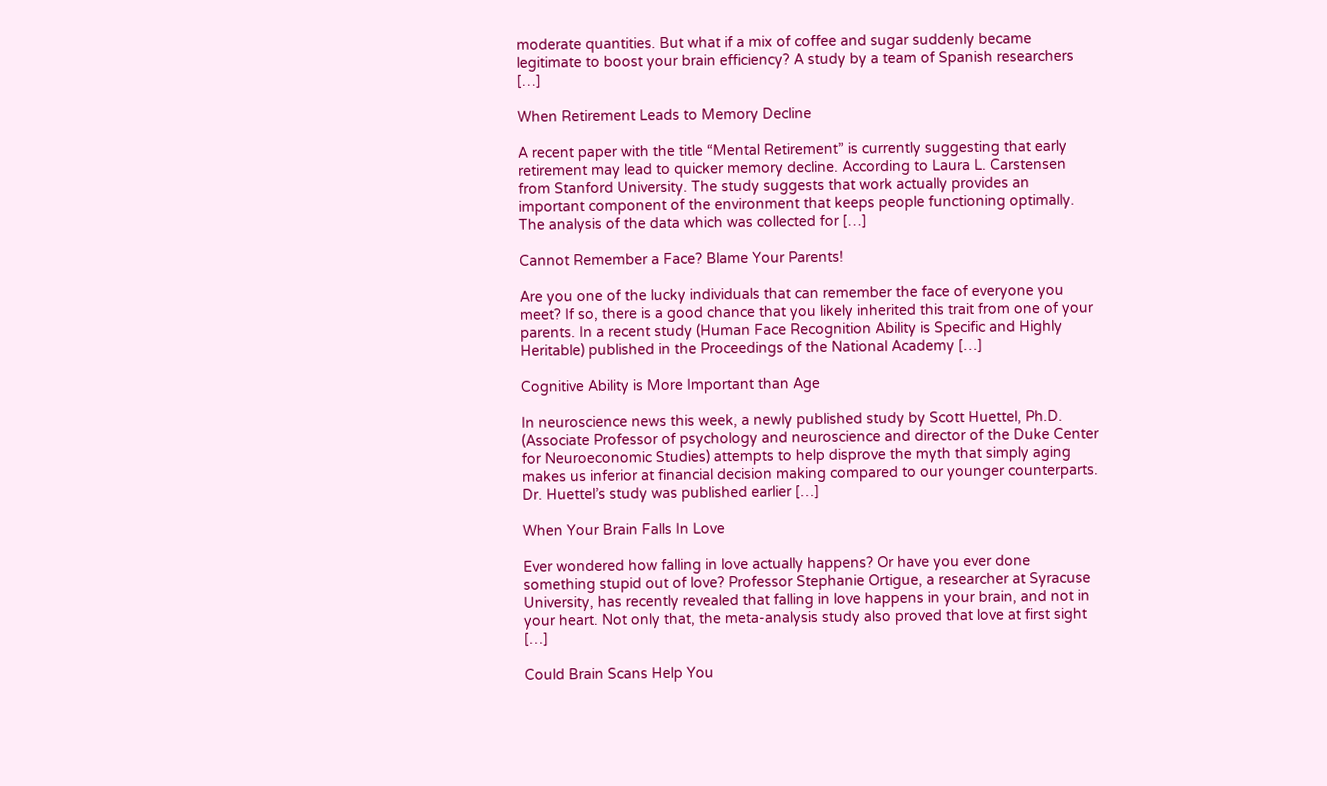moderate quantities. But what if a mix of coffee and sugar suddenly became legitimate to boost your brain efficiency? A study by a team of Spanish researchers […]

When Retirement Leads to Memory Decline

A recent paper with the title “Mental Retirement” is currently suggesting that early retirement may lead to quicker memory decline. According to Laura L. Carstensen from Stanford University. The study suggests that work actually provides an important component of the environment that keeps people functioning optimally. The analysis of the data which was collected for […]

Cannot Remember a Face? Blame Your Parents!

Are you one of the lucky individuals that can remember the face of everyone you meet? If so, there is a good chance that you likely inherited this trait from one of your parents. In a recent study (Human Face Recognition Ability is Specific and Highly Heritable) published in the Proceedings of the National Academy […]

Cognitive Ability is More Important than Age

In neuroscience news this week, a newly published study by Scott Huettel, Ph.D. (Associate Professor of psychology and neuroscience and director of the Duke Center for Neuroeconomic Studies) attempts to help disprove the myth that simply aging makes us inferior at financial decision making compared to our younger counterparts. Dr. Huettel’s study was published earlier […]

When Your Brain Falls In Love

Ever wondered how falling in love actually happens? Or have you ever done something stupid out of love? Professor Stephanie Ortigue, a researcher at Syracuse University, has recently revealed that falling in love happens in your brain, and not in your heart. Not only that, the meta-analysis study also proved that love at first sight […]

Could Brain Scans Help You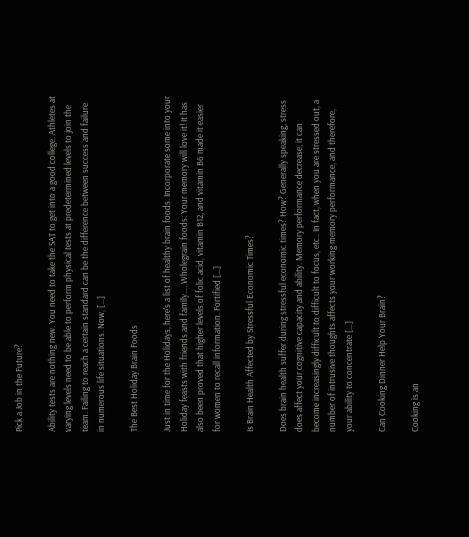Pick a Job in the Future?

Ability tests are nothing new. You need to take the SAT to get into a good college. Athletes at varying levels need to be able to perform physical tests at predetermined levels to join the team. Failing to reach a certain standard can be the difference between success and failure in numerous life situations. Now, […]

The Best Holiday Brain Foods

Just in time for the Holidays, here’s a list of healthy brain foods. Incorporate some into your Holiday feasts with friends and family…. Wholegrain foods: Your memory will love it! It has also been proved that higher levels of folic acid, vitamin B12, and vitamin B6 made it easier for women to recall information. Fortified […]

Is Brain Health Affected by Stressful Economic Times?

Does brain health suffer during stressful economic times? How? Generally speaking, stress does affect your cognitive capacity and ability. Memory performance decrease, it can become increasingly difficult to difficult to focus, etc.. In fact, when you are stressed out, a number of intrusive thoughts affects your working memory performance, and therefore, your ability to concentrate […]

Can Cooking Dinner Help Your Brain?

Cooking is an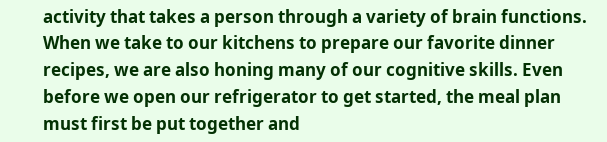activity that takes a person through a variety of brain functions. When we take to our kitchens to prepare our favorite dinner recipes, we are also honing many of our cognitive skills. Even before we open our refrigerator to get started, the meal plan must first be put together and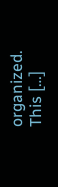organized. This […]